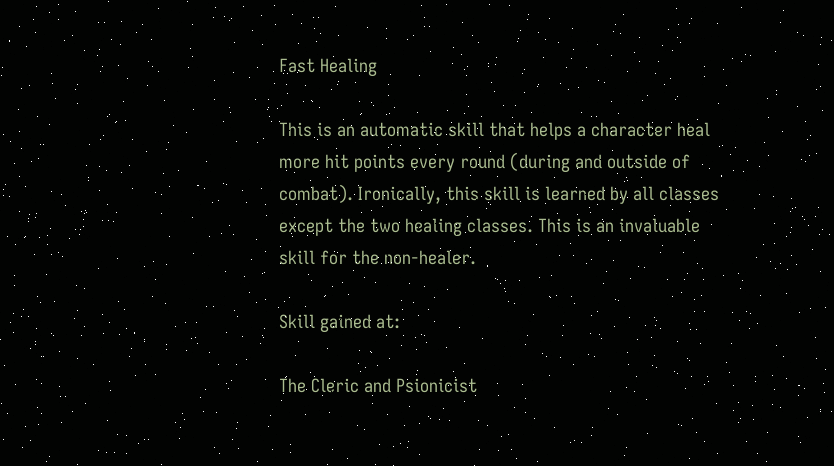Fast Healing

This is an automatic skill that helps a character heal more hit points every round (during and outside of combat). Ironically, this skill is learned by all classes except the two healing classes. This is an invaluable skill for the non-healer.

Skill gained at:

The Cleric and Psionicist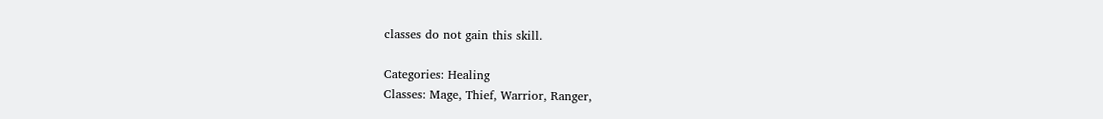classes do not gain this skill.

Categories: Healing
Classes: Mage, Thief, Warrior, Ranger,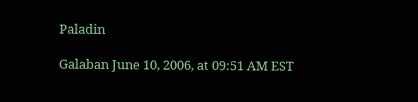Paladin

Galaban June 10, 2006, at 09:51 AM EST